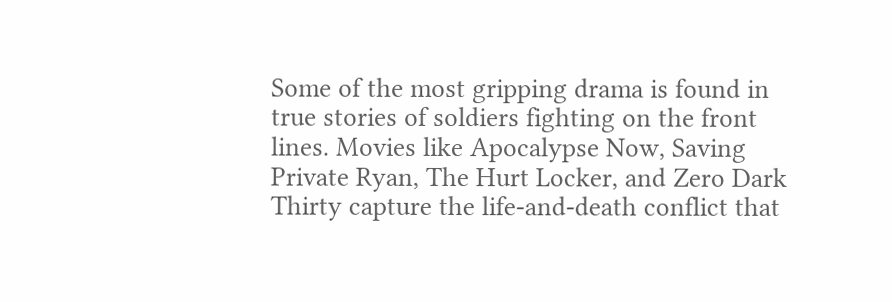Some of the most gripping drama is found in true stories of soldiers fighting on the front lines. Movies like Apocalypse Now, Saving Private Ryan, The Hurt Locker, and Zero Dark Thirty capture the life-and-death conflict that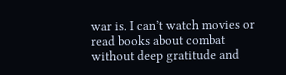war is. I can’t watch movies or read books about combat without deep gratitude and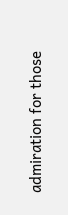admiration for those